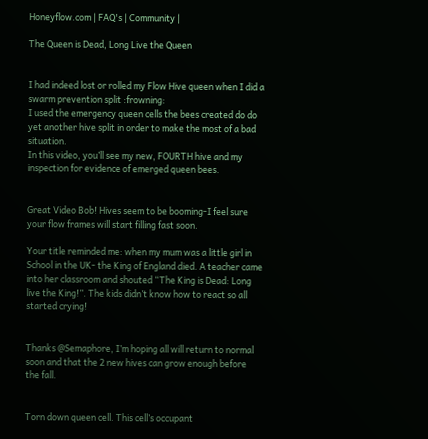Honeyflow.com | FAQ's | Community |

The Queen is Dead, Long Live the Queen


I had indeed lost or rolled my Flow Hive queen when I did a swarm prevention split :frowning:
I used the emergency queen cells the bees created do do yet another hive split in order to make the most of a bad situation.
In this video, you’ll see my new, FOURTH hive and my inspection for evidence of emerged queen bees.


Great Video Bob! Hives seem to be booming-I feel sure your flow frames will start filling fast soon.

Your title reminded me: when my mum was a little girl in School in the UK- the King of England died. A teacher came into her classroom and shouted “The King is Dead: Long live the King!”. The kids didn’t know how to react so all started crying!


Thanks @Semaphore, I’m hoping all will return to normal soon and that the 2 new hives can grow enough before the fall.


Torn down queen cell. This cell’s occupant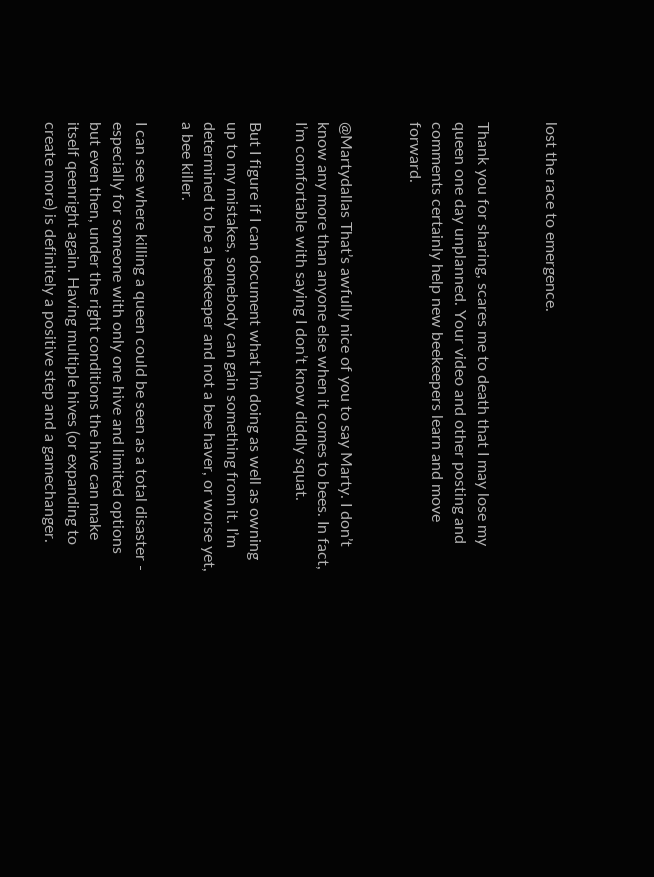lost the race to emergence.


Thank you for sharing, scares me to death that I may lose my queen one day unplanned. Your video and other posting and comments certainly help new beekeepers learn and move forward.


@Martydallas That’s awfully nice of you to say Marty. I don’t know any more than anyone else when it comes to bees. In fact, I’m comfortable with saying I don’t know diddly squat.

But I figure if I can document what I’m doing as well as owning up to my mistakes, somebody can gain something from it. I’m determined to be a beekeeper and not a bee haver, or worse yet, a bee killer.

I can see where killing a queen could be seen as a total disaster - especially for someone with only one hive and limited options but even then, under the right conditions the hive can make itself qeenright again. Having multiple hives (or expanding to create more) is definitely a positive step and a gamechanger.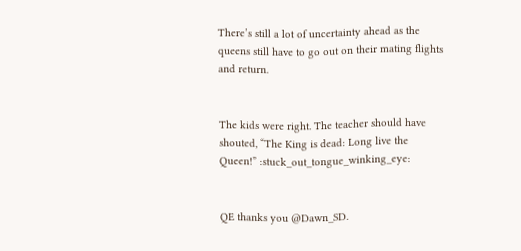There’s still a lot of uncertainty ahead as the queens still have to go out on their mating flights and return.


The kids were right. The teacher should have shouted, “The King is dead: Long live the Queen!” :stuck_out_tongue_winking_eye:


QE thanks you @Dawn_SD.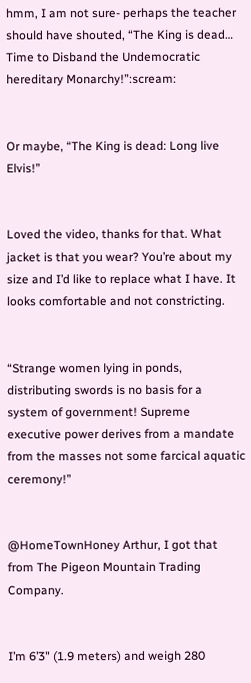hmm, I am not sure- perhaps the teacher should have shouted, “The King is dead… Time to Disband the Undemocratic hereditary Monarchy!”:scream:


Or maybe, “The King is dead: Long live Elvis!”


Loved the video, thanks for that. What jacket is that you wear? You’re about my size and I’d like to replace what I have. It looks comfortable and not constricting.


“Strange women lying in ponds, distributing swords is no basis for a system of government! Supreme executive power derives from a mandate from the masses not some farcical aquatic ceremony!”


@HomeTownHoney Arthur, I got that from The Pigeon Mountain Trading Company.


I’m 6’3" (1.9 meters) and weigh 280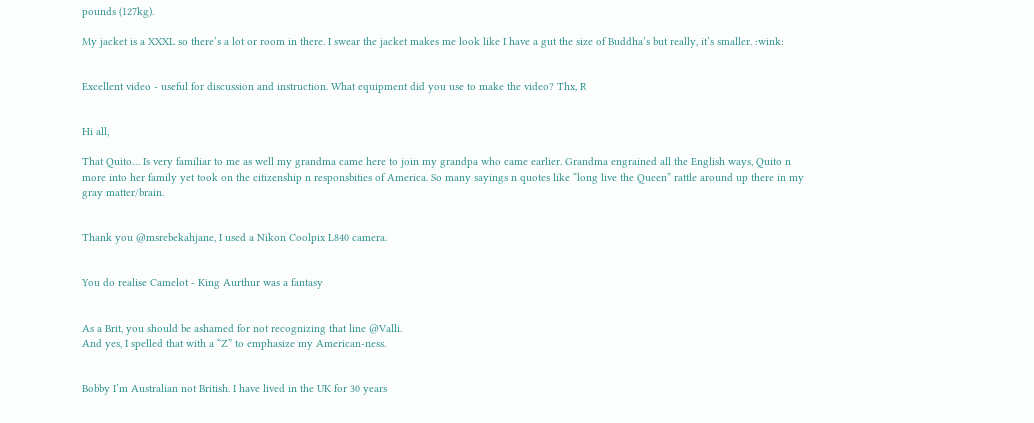pounds (127kg).

My jacket is a XXXL so there’s a lot or room in there. I swear the jacket makes me look like I have a gut the size of Buddha’s but really, it’s smaller. :wink:


Excellent video - useful for discussion and instruction. What equipment did you use to make the video? Thx, R


Hi all,

That Quito… Is very familiar to me as well my grandma came here to join my grandpa who came earlier. Grandma engrained all the English ways, Quito n more into her family yet took on the citizenship n responsbities of America. So many sayings n quotes like “long live the Queen” rattle around up there in my gray matter/brain.


Thank you @msrebekahjane, I used a Nikon Coolpix L840 camera.


You do realise Camelot - King Aurthur was a fantasy


As a Brit, you should be ashamed for not recognizing that line @Valli.
And yes, I spelled that with a “Z” to emphasize my American-ness.


Bobby I’m Australian not British. I have lived in the UK for 30 years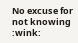No excuse for not knowing :wink: